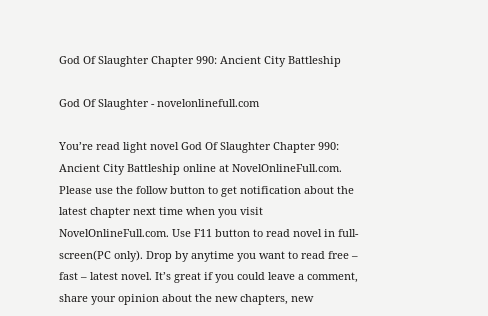God Of Slaughter Chapter 990: Ancient City Battleship

God Of Slaughter - novelonlinefull.com

You’re read light novel God Of Slaughter Chapter 990: Ancient City Battleship online at NovelOnlineFull.com. Please use the follow button to get notification about the latest chapter next time when you visit NovelOnlineFull.com. Use F11 button to read novel in full-screen(PC only). Drop by anytime you want to read free – fast – latest novel. It’s great if you could leave a comment, share your opinion about the new chapters, new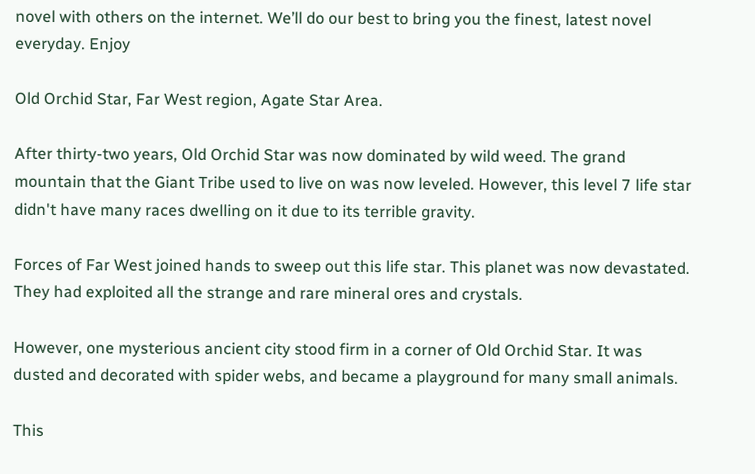novel with others on the internet. We’ll do our best to bring you the finest, latest novel everyday. Enjoy

Old Orchid Star, Far West region, Agate Star Area.

After thirty-two years, Old Orchid Star was now dominated by wild weed. The grand mountain that the Giant Tribe used to live on was now leveled. However, this level 7 life star didn't have many races dwelling on it due to its terrible gravity.

Forces of Far West joined hands to sweep out this life star. This planet was now devastated. They had exploited all the strange and rare mineral ores and crystals.

However, one mysterious ancient city stood firm in a corner of Old Orchid Star. It was dusted and decorated with spider webs, and became a playground for many small animals.

This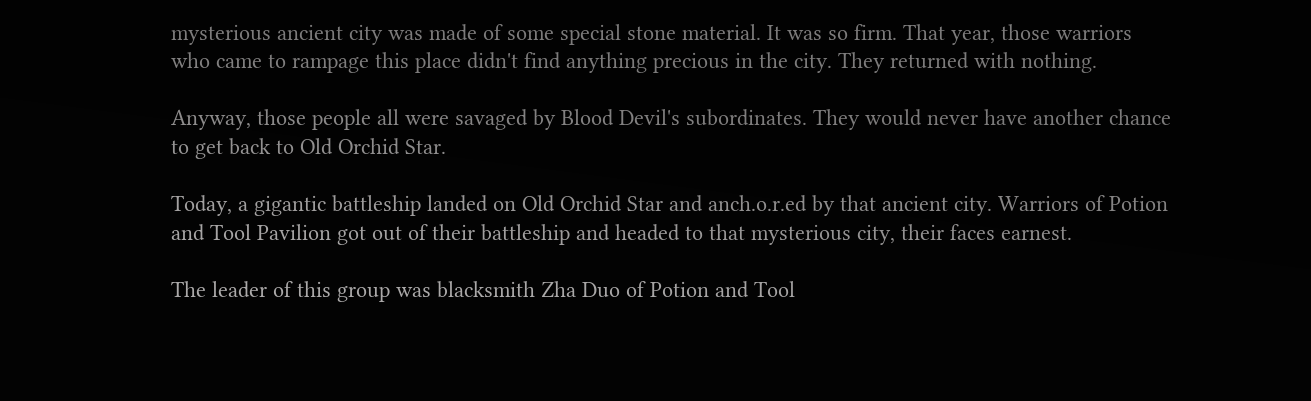mysterious ancient city was made of some special stone material. It was so firm. That year, those warriors who came to rampage this place didn't find anything precious in the city. They returned with nothing.

Anyway, those people all were savaged by Blood Devil's subordinates. They would never have another chance to get back to Old Orchid Star.

Today, a gigantic battleship landed on Old Orchid Star and anch.o.r.ed by that ancient city. Warriors of Potion and Tool Pavilion got out of their battleship and headed to that mysterious city, their faces earnest.

The leader of this group was blacksmith Zha Duo of Potion and Tool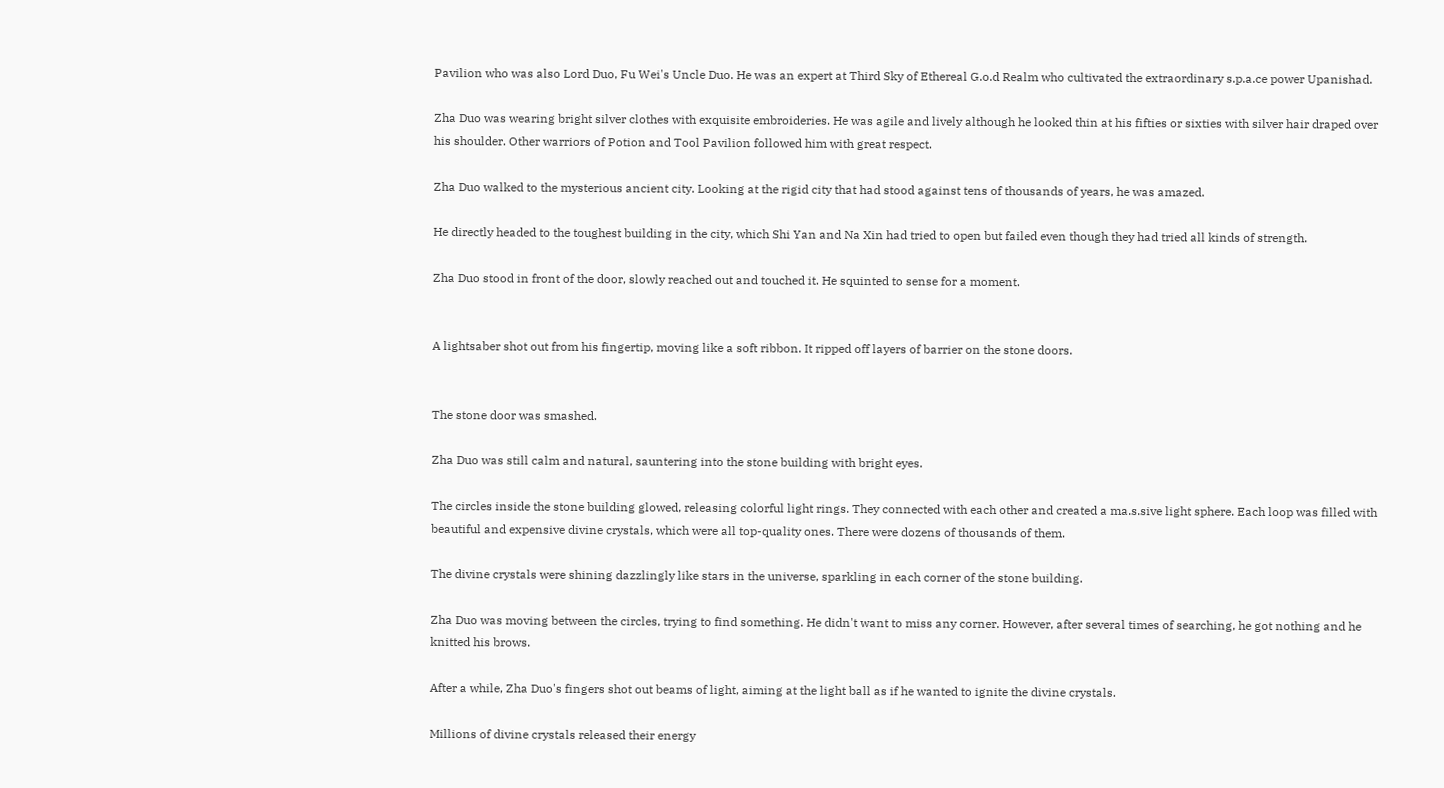Pavilion who was also Lord Duo, Fu Wei's Uncle Duo. He was an expert at Third Sky of Ethereal G.o.d Realm who cultivated the extraordinary s.p.a.ce power Upanishad.

Zha Duo was wearing bright silver clothes with exquisite embroideries. He was agile and lively although he looked thin at his fifties or sixties with silver hair draped over his shoulder. Other warriors of Potion and Tool Pavilion followed him with great respect.

Zha Duo walked to the mysterious ancient city. Looking at the rigid city that had stood against tens of thousands of years, he was amazed.

He directly headed to the toughest building in the city, which Shi Yan and Na Xin had tried to open but failed even though they had tried all kinds of strength.

Zha Duo stood in front of the door, slowly reached out and touched it. He squinted to sense for a moment.


A lightsaber shot out from his fingertip, moving like a soft ribbon. It ripped off layers of barrier on the stone doors.


The stone door was smashed.

Zha Duo was still calm and natural, sauntering into the stone building with bright eyes.

The circles inside the stone building glowed, releasing colorful light rings. They connected with each other and created a ma.s.sive light sphere. Each loop was filled with beautiful and expensive divine crystals, which were all top-quality ones. There were dozens of thousands of them.

The divine crystals were shining dazzlingly like stars in the universe, sparkling in each corner of the stone building.

Zha Duo was moving between the circles, trying to find something. He didn't want to miss any corner. However, after several times of searching, he got nothing and he knitted his brows.

After a while, Zha Duo's fingers shot out beams of light, aiming at the light ball as if he wanted to ignite the divine crystals.

Millions of divine crystals released their energy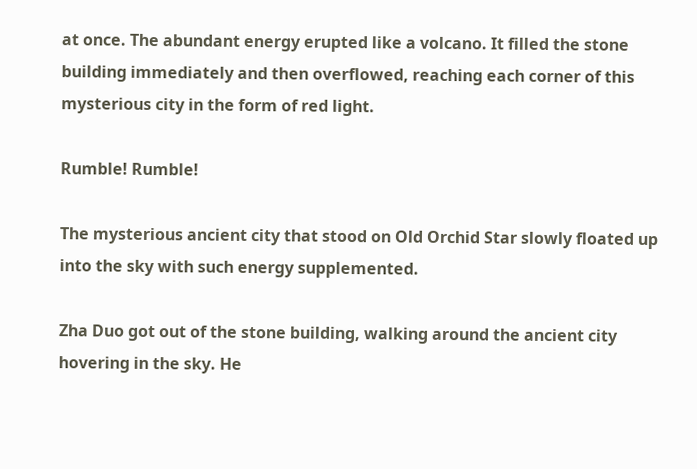at once. The abundant energy erupted like a volcano. It filled the stone building immediately and then overflowed, reaching each corner of this mysterious city in the form of red light.

Rumble! Rumble!

The mysterious ancient city that stood on Old Orchid Star slowly floated up into the sky with such energy supplemented.

Zha Duo got out of the stone building, walking around the ancient city hovering in the sky. He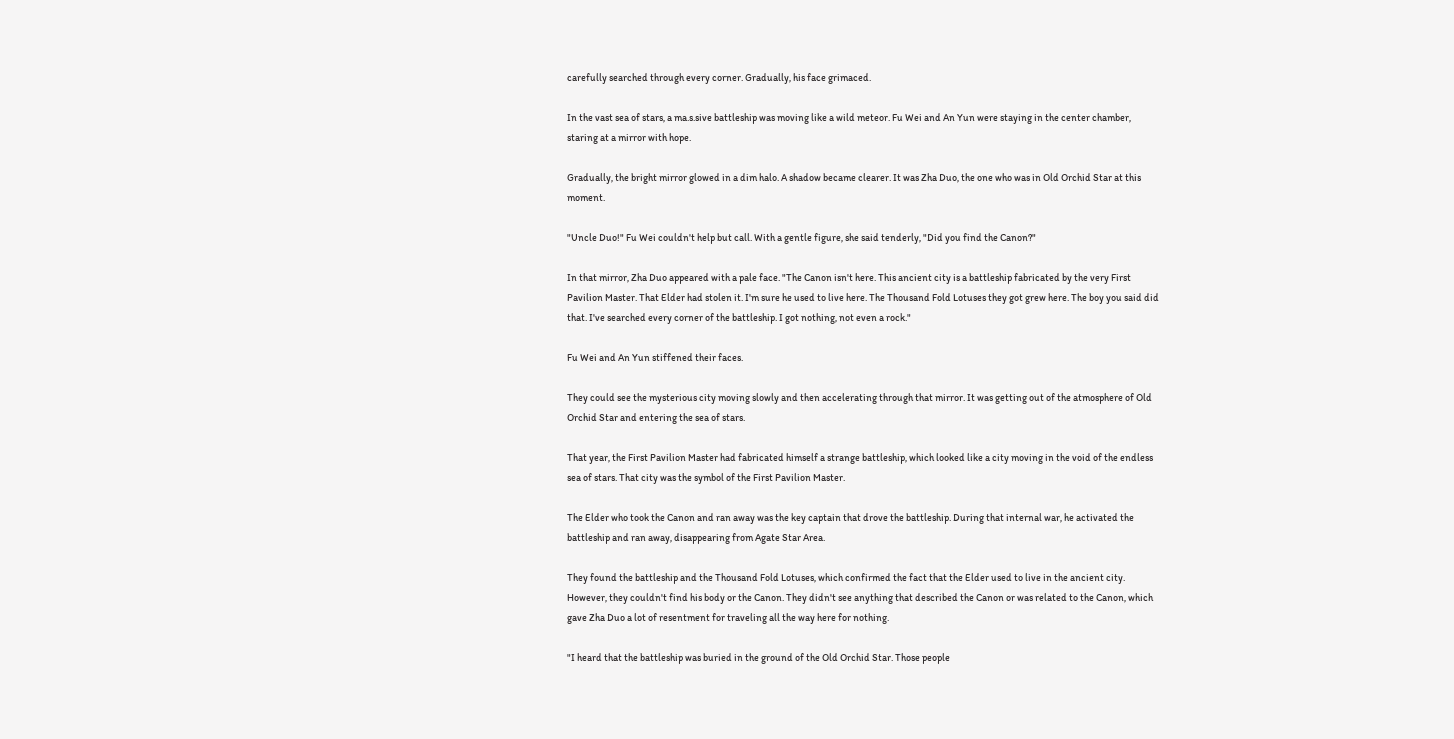carefully searched through every corner. Gradually, his face grimaced.

In the vast sea of stars, a ma.s.sive battleship was moving like a wild meteor. Fu Wei and An Yun were staying in the center chamber, staring at a mirror with hope.

Gradually, the bright mirror glowed in a dim halo. A shadow became clearer. It was Zha Duo, the one who was in Old Orchid Star at this moment.

"Uncle Duo!" Fu Wei couldn't help but call. With a gentle figure, she said tenderly, "Did you find the Canon?"

In that mirror, Zha Duo appeared with a pale face. "The Canon isn't here. This ancient city is a battleship fabricated by the very First Pavilion Master. That Elder had stolen it. I'm sure he used to live here. The Thousand Fold Lotuses they got grew here. The boy you said did that. I've searched every corner of the battleship. I got nothing, not even a rock."

Fu Wei and An Yun stiffened their faces.

They could see the mysterious city moving slowly and then accelerating through that mirror. It was getting out of the atmosphere of Old Orchid Star and entering the sea of stars.

That year, the First Pavilion Master had fabricated himself a strange battleship, which looked like a city moving in the void of the endless sea of stars. That city was the symbol of the First Pavilion Master.

The Elder who took the Canon and ran away was the key captain that drove the battleship. During that internal war, he activated the battleship and ran away, disappearing from Agate Star Area.

They found the battleship and the Thousand Fold Lotuses, which confirmed the fact that the Elder used to live in the ancient city. However, they couldn't find his body or the Canon. They didn't see anything that described the Canon or was related to the Canon, which gave Zha Duo a lot of resentment for traveling all the way here for nothing.

"I heard that the battleship was buried in the ground of the Old Orchid Star. Those people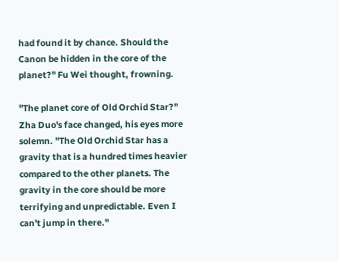had found it by chance. Should the Canon be hidden in the core of the planet?" Fu Wei thought, frowning.

"The planet core of Old Orchid Star?" Zha Duo's face changed, his eyes more solemn. "The Old Orchid Star has a gravity that is a hundred times heavier compared to the other planets. The gravity in the core should be more terrifying and unpredictable. Even I can't jump in there."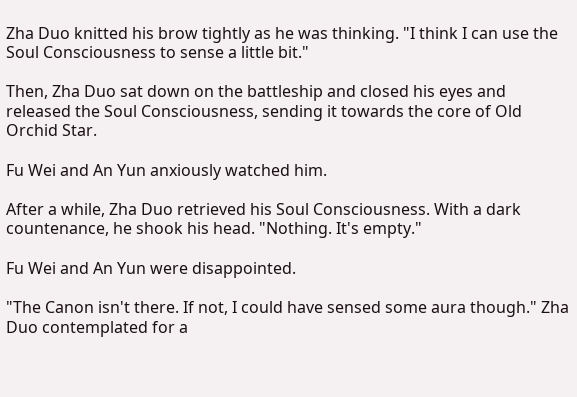Zha Duo knitted his brow tightly as he was thinking. "I think I can use the Soul Consciousness to sense a little bit."

Then, Zha Duo sat down on the battleship and closed his eyes and released the Soul Consciousness, sending it towards the core of Old Orchid Star.

Fu Wei and An Yun anxiously watched him.

After a while, Zha Duo retrieved his Soul Consciousness. With a dark countenance, he shook his head. "Nothing. It's empty."

Fu Wei and An Yun were disappointed.

"The Canon isn't there. If not, I could have sensed some aura though." Zha Duo contemplated for a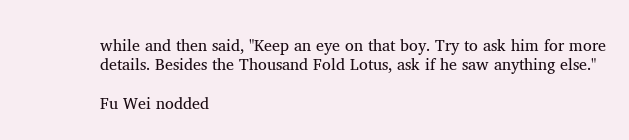while and then said, "Keep an eye on that boy. Try to ask him for more details. Besides the Thousand Fold Lotus, ask if he saw anything else."

Fu Wei nodded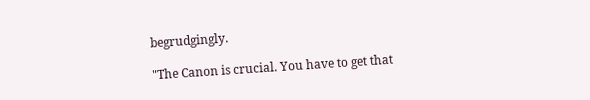begrudgingly.

"The Canon is crucial. You have to get that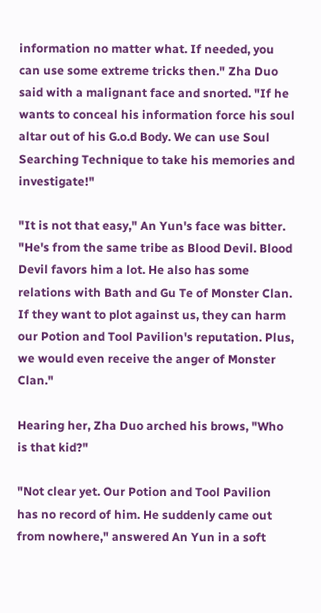information no matter what. If needed, you can use some extreme tricks then." Zha Duo said with a malignant face and snorted. "If he wants to conceal his information force his soul altar out of his G.o.d Body. We can use Soul Searching Technique to take his memories and investigate!"

"It is not that easy," An Yun's face was bitter. "He's from the same tribe as Blood Devil. Blood Devil favors him a lot. He also has some relations with Bath and Gu Te of Monster Clan. If they want to plot against us, they can harm our Potion and Tool Pavilion's reputation. Plus, we would even receive the anger of Monster Clan."

Hearing her, Zha Duo arched his brows, "Who is that kid?"

"Not clear yet. Our Potion and Tool Pavilion has no record of him. He suddenly came out from nowhere," answered An Yun in a soft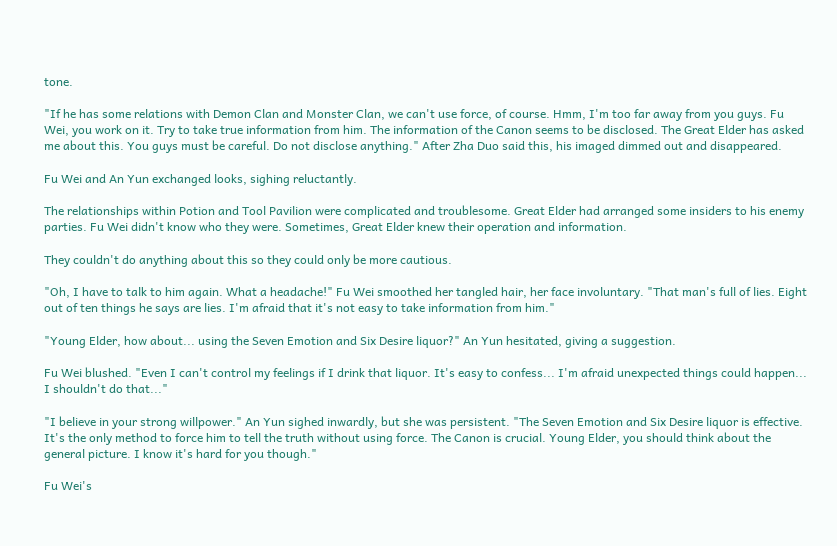tone.

"If he has some relations with Demon Clan and Monster Clan, we can't use force, of course. Hmm, I'm too far away from you guys. Fu Wei, you work on it. Try to take true information from him. The information of the Canon seems to be disclosed. The Great Elder has asked me about this. You guys must be careful. Do not disclose anything." After Zha Duo said this, his imaged dimmed out and disappeared.

Fu Wei and An Yun exchanged looks, sighing reluctantly.

The relationships within Potion and Tool Pavilion were complicated and troublesome. Great Elder had arranged some insiders to his enemy parties. Fu Wei didn't know who they were. Sometimes, Great Elder knew their operation and information.

They couldn't do anything about this so they could only be more cautious.

"Oh, I have to talk to him again. What a headache!" Fu Wei smoothed her tangled hair, her face involuntary. "That man's full of lies. Eight out of ten things he says are lies. I'm afraid that it's not easy to take information from him."

"Young Elder, how about... using the Seven Emotion and Six Desire liquor?" An Yun hesitated, giving a suggestion.

Fu Wei blushed. "Even I can't control my feelings if I drink that liquor. It's easy to confess... I'm afraid unexpected things could happen... I shouldn't do that..."

"I believe in your strong willpower." An Yun sighed inwardly, but she was persistent. "The Seven Emotion and Six Desire liquor is effective. It's the only method to force him to tell the truth without using force. The Canon is crucial. Young Elder, you should think about the general picture. I know it's hard for you though."

Fu Wei's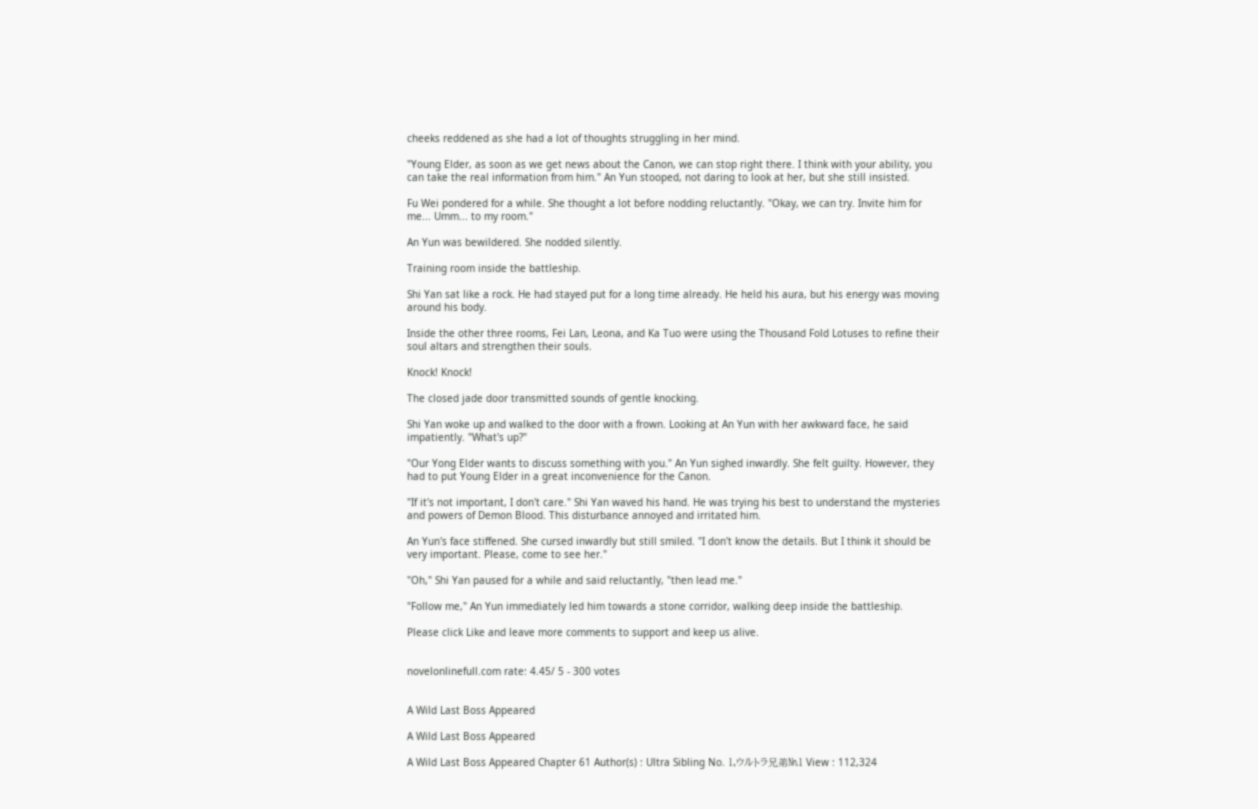cheeks reddened as she had a lot of thoughts struggling in her mind.

"Young Elder, as soon as we get news about the Canon, we can stop right there. I think with your ability, you can take the real information from him." An Yun stooped, not daring to look at her, but she still insisted.

Fu Wei pondered for a while. She thought a lot before nodding reluctantly. "Okay, we can try. Invite him for me... Umm... to my room."

An Yun was bewildered. She nodded silently.

Training room inside the battleship.

Shi Yan sat like a rock. He had stayed put for a long time already. He held his aura, but his energy was moving around his body.

Inside the other three rooms, Fei Lan, Leona, and Ka Tuo were using the Thousand Fold Lotuses to refine their soul altars and strengthen their souls.

Knock! Knock!

The closed jade door transmitted sounds of gentle knocking.

Shi Yan woke up and walked to the door with a frown. Looking at An Yun with her awkward face, he said impatiently. "What's up?"

"Our Yong Elder wants to discuss something with you." An Yun sighed inwardly. She felt guilty. However, they had to put Young Elder in a great inconvenience for the Canon.

"If it's not important, I don't care." Shi Yan waved his hand. He was trying his best to understand the mysteries and powers of Demon Blood. This disturbance annoyed and irritated him.

An Yun's face stiffened. She cursed inwardly but still smiled. "I don't know the details. But I think it should be very important. Please, come to see her."

"Oh," Shi Yan paused for a while and said reluctantly, "then lead me."

"Follow me," An Yun immediately led him towards a stone corridor, walking deep inside the battleship.

Please click Like and leave more comments to support and keep us alive.


novelonlinefull.com rate: 4.45/ 5 - 300 votes


A Wild Last Boss Appeared

A Wild Last Boss Appeared

A Wild Last Boss Appeared Chapter 61 Author(s) : Ultra Sibling No. 1,ウルトラ兄弟№1 View : 112,324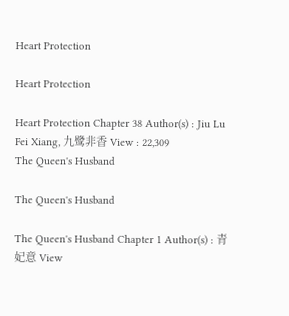Heart Protection

Heart Protection

Heart Protection Chapter 38 Author(s) : Jiu Lu Fei Xiang, 九鹭非香 View : 22,309
The Queen's Husband

The Queen's Husband

The Queen's Husband Chapter 1 Author(s) : 青妃意 View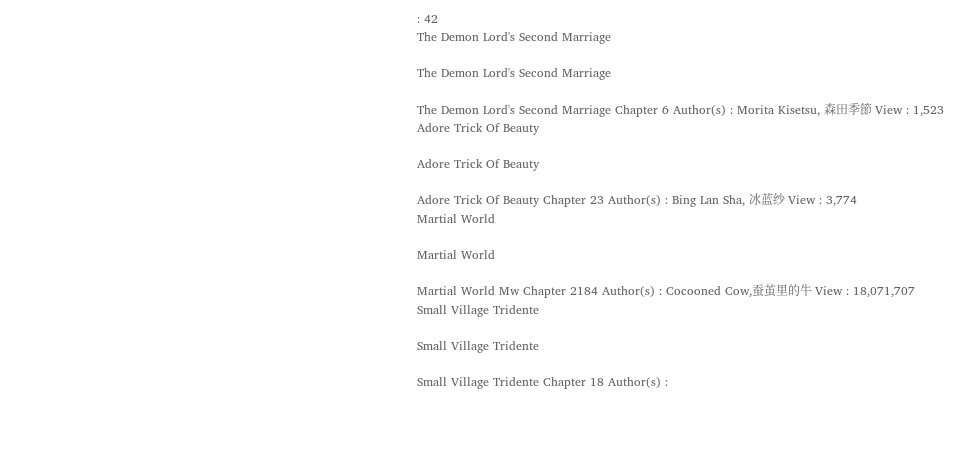: 42
The Demon Lord's Second Marriage

The Demon Lord's Second Marriage

The Demon Lord's Second Marriage Chapter 6 Author(s) : Morita Kisetsu, 森田季節 View : 1,523
Adore Trick Of Beauty

Adore Trick Of Beauty

Adore Trick Of Beauty Chapter 23 Author(s) : Bing Lan Sha, 冰蓝纱 View : 3,774
Martial World

Martial World

Martial World Mw Chapter 2184 Author(s) : Cocooned Cow,蚕茧里的牛 View : 18,071,707
Small Village Tridente

Small Village Tridente

Small Village Tridente Chapter 18 Author(s) :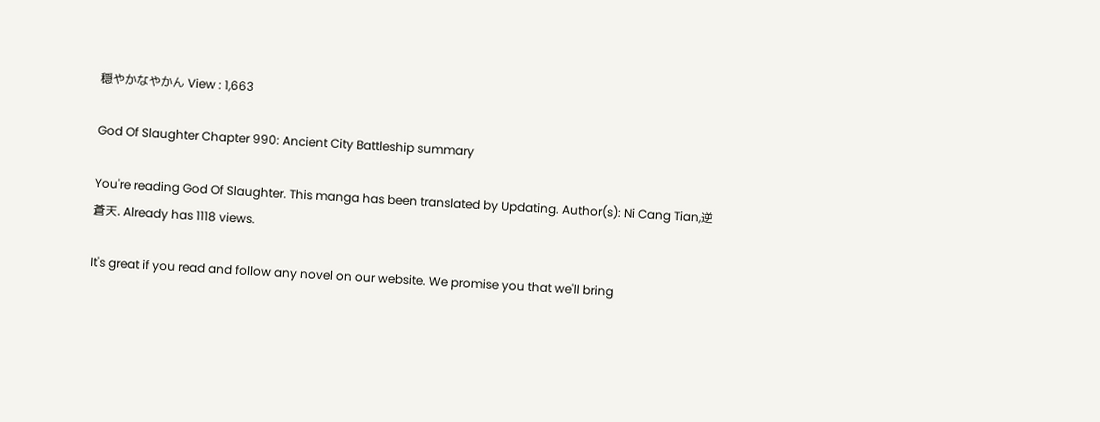穏やかなやかん View : 1,663

God Of Slaughter Chapter 990: Ancient City Battleship summary

You're reading God Of Slaughter. This manga has been translated by Updating. Author(s): Ni Cang Tian,逆蒼天. Already has 1118 views.

It's great if you read and follow any novel on our website. We promise you that we'll bring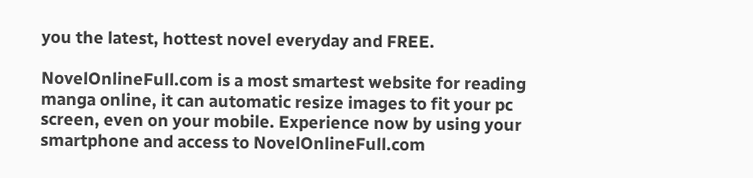you the latest, hottest novel everyday and FREE.

NovelOnlineFull.com is a most smartest website for reading manga online, it can automatic resize images to fit your pc screen, even on your mobile. Experience now by using your smartphone and access to NovelOnlineFull.com